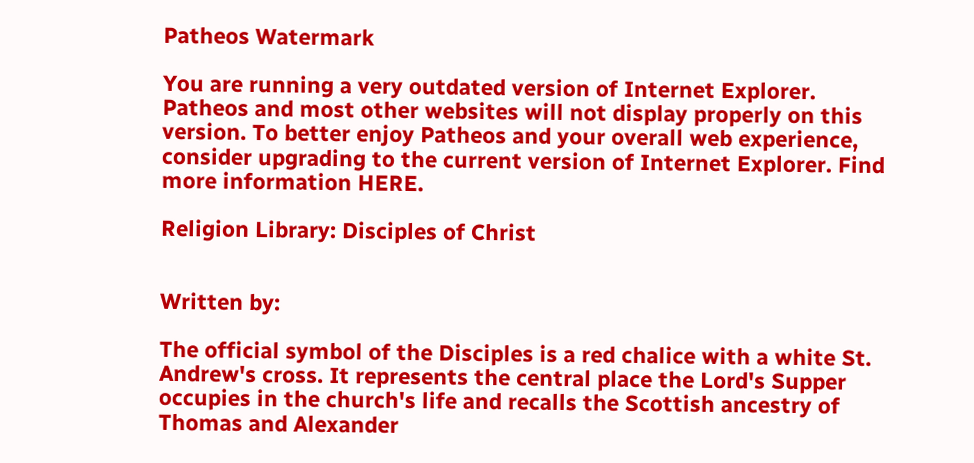Patheos Watermark

You are running a very outdated version of Internet Explorer. Patheos and most other websites will not display properly on this version. To better enjoy Patheos and your overall web experience, consider upgrading to the current version of Internet Explorer. Find more information HERE.

Religion Library: Disciples of Christ


Written by:

The official symbol of the Disciples is a red chalice with a white St. Andrew's cross. It represents the central place the Lord's Supper occupies in the church's life and recalls the Scottish ancestry of Thomas and Alexander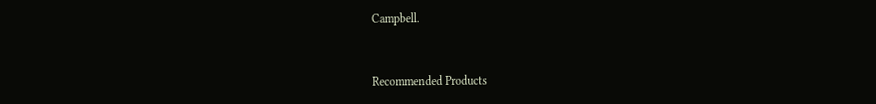Campbell.


Recommended Products